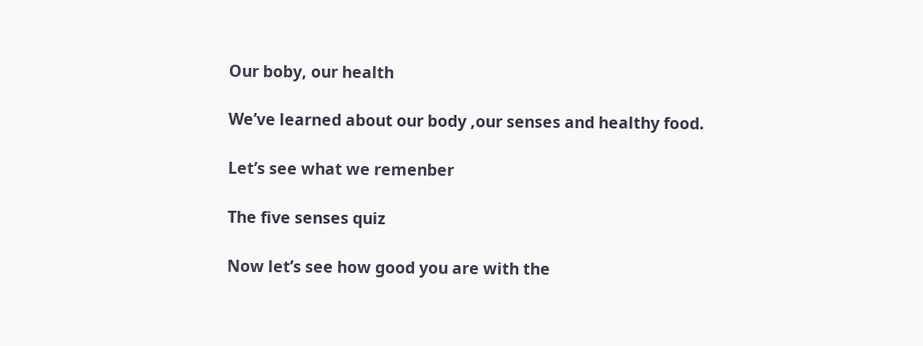Our boby, our health

We’ve learned about our body ,our senses and healthy food.

Let’s see what we remenber

The five senses quiz

Now let’s see how good you are with the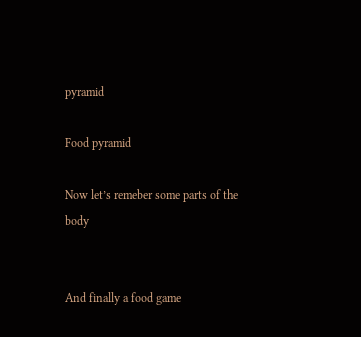pyramid

Food pyramid

Now let’s remeber some parts of the body


And finally a food game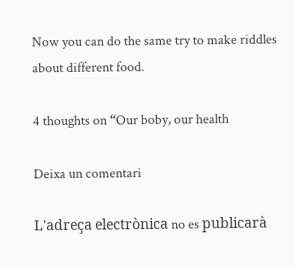Now you can do the same try to make riddles about different food.

4 thoughts on “Our boby, our health

Deixa un comentari

L'adreça electrònica no es publicarà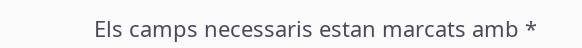Els camps necessaris estan marcats amb *